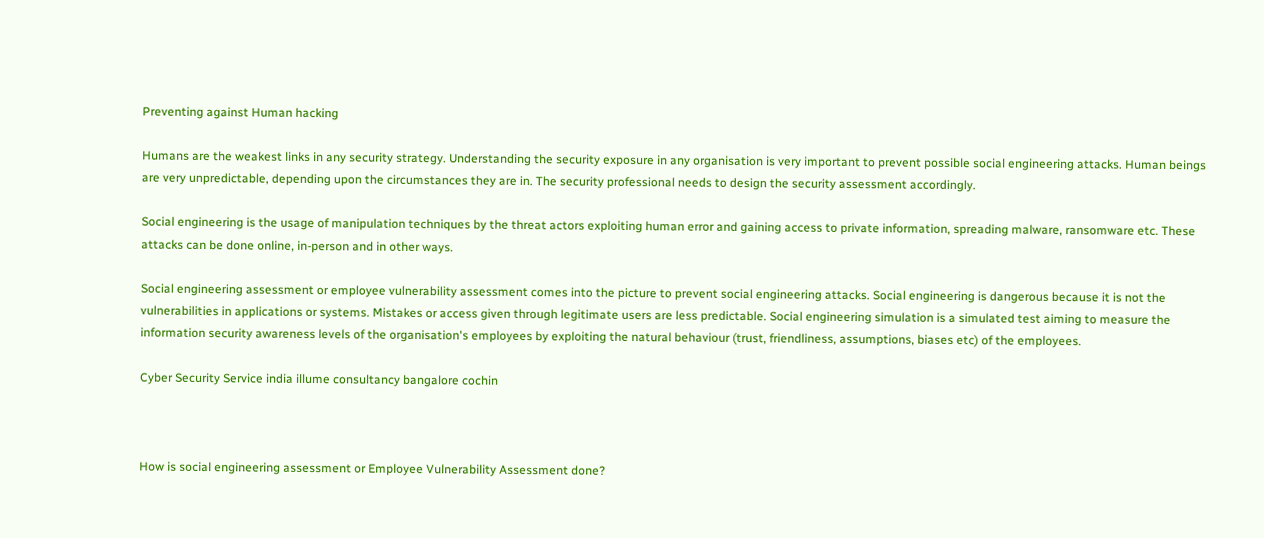Preventing against Human hacking

Humans are the weakest links in any security strategy. Understanding the security exposure in any organisation is very important to prevent possible social engineering attacks. Human beings are very unpredictable, depending upon the circumstances they are in. The security professional needs to design the security assessment accordingly.

Social engineering is the usage of manipulation techniques by the threat actors exploiting human error and gaining access to private information, spreading malware, ransomware etc. These attacks can be done online, in-person and in other ways.

Social engineering assessment or employee vulnerability assessment comes into the picture to prevent social engineering attacks. Social engineering is dangerous because it is not the vulnerabilities in applications or systems. Mistakes or access given through legitimate users are less predictable. Social engineering simulation is a simulated test aiming to measure the information security awareness levels of the organisation's employees by exploiting the natural behaviour (trust, friendliness, assumptions, biases etc) of the employees.

Cyber Security Service india illume consultancy bangalore cochin



How is social engineering assessment or Employee Vulnerability Assessment done?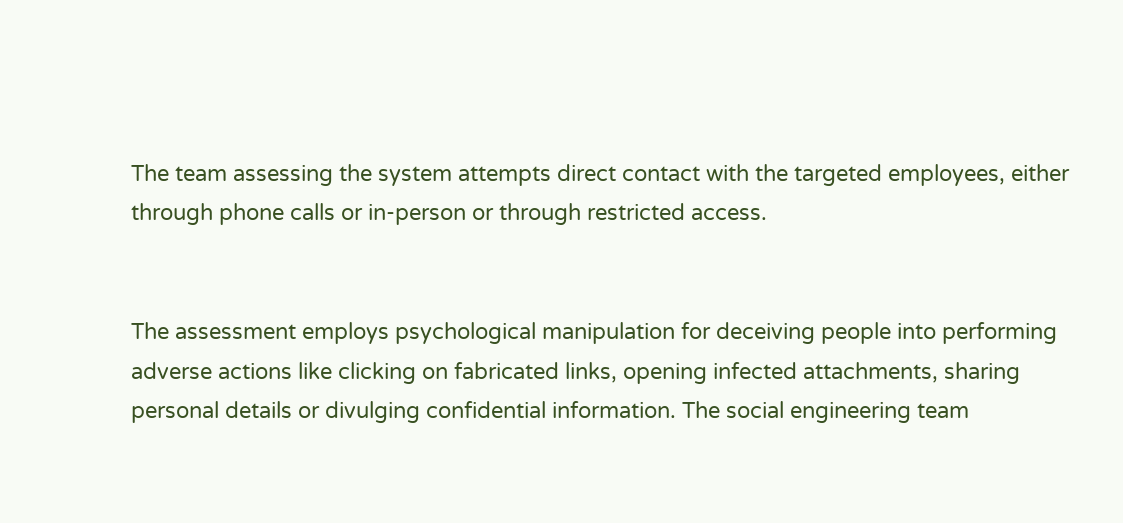The team assessing the system attempts direct contact with the targeted employees, either through phone calls or in-person or through restricted access.


The assessment employs psychological manipulation for deceiving people into performing adverse actions like clicking on fabricated links, opening infected attachments, sharing personal details or divulging confidential information. The social engineering team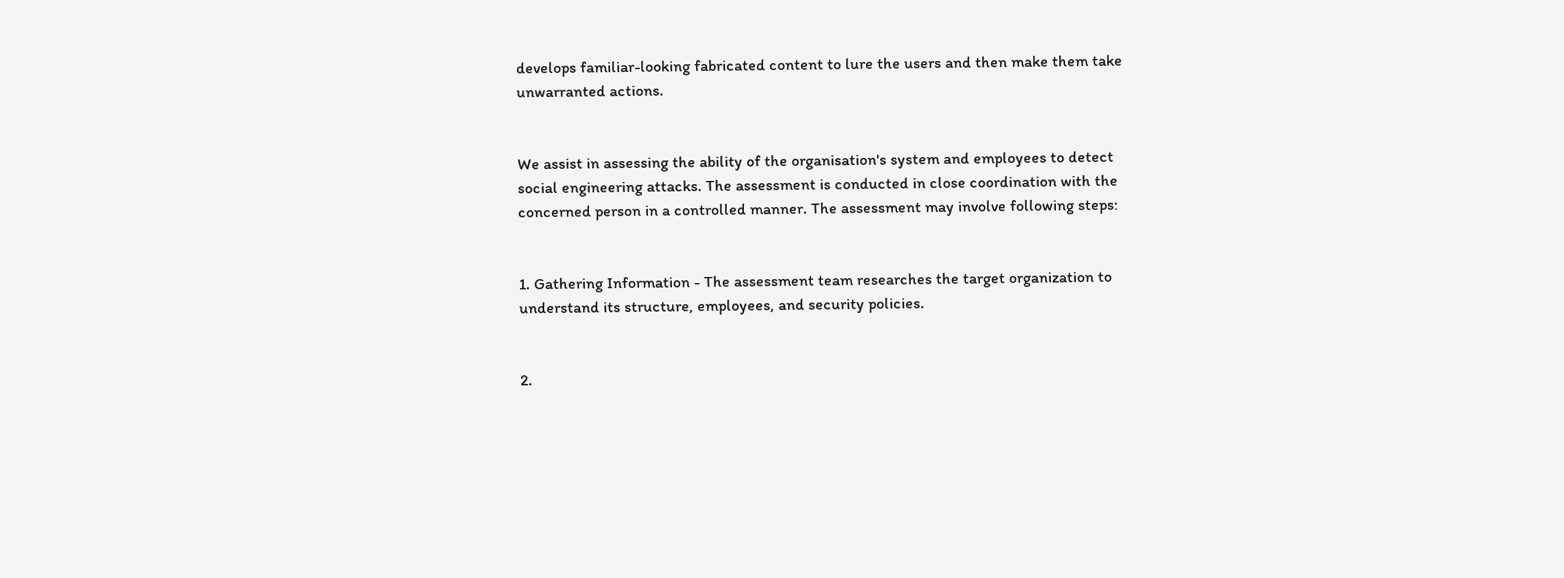develops familiar-looking fabricated content to lure the users and then make them take unwarranted actions.


We assist in assessing the ability of the organisation's system and employees to detect social engineering attacks. The assessment is conducted in close coordination with the concerned person in a controlled manner. The assessment may involve following steps:


1. Gathering Information - The assessment team researches the target organization to understand its structure, employees, and security policies.


2.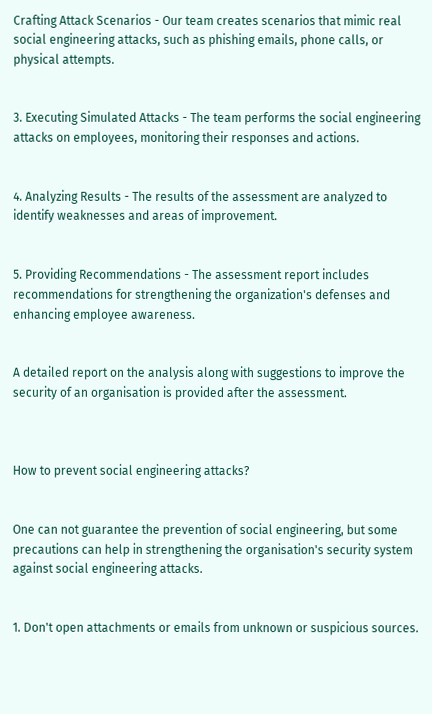Crafting Attack Scenarios - Our team creates scenarios that mimic real social engineering attacks, such as phishing emails, phone calls, or physical attempts.


3. Executing Simulated Attacks - The team performs the social engineering attacks on employees, monitoring their responses and actions.


4. Analyzing Results - The results of the assessment are analyzed to identify weaknesses and areas of improvement.


5. Providing Recommendations - The assessment report includes recommendations for strengthening the organization's defenses and enhancing employee awareness.


A detailed report on the analysis along with suggestions to improve the security of an organisation is provided after the assessment.



How to prevent social engineering attacks?


One can not guarantee the prevention of social engineering, but some precautions can help in strengthening the organisation's security system against social engineering attacks.


1. Don't open attachments or emails from unknown or suspicious sources.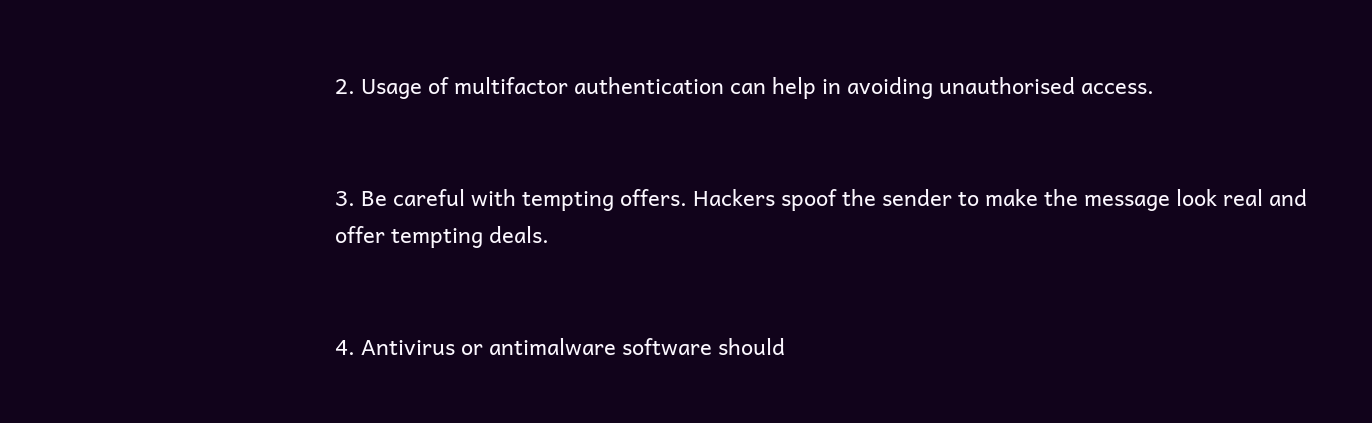2. Usage of multifactor authentication can help in avoiding unauthorised access.


3. Be careful with tempting offers. Hackers spoof the sender to make the message look real and offer tempting deals.


4. Antivirus or antimalware software should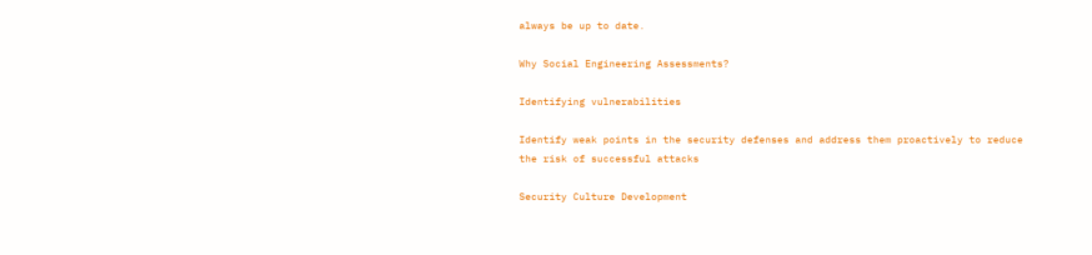always be up to date.

Why Social Engineering Assessments?

Identifying vulnerabilities

Identify weak points in the security defenses and address them proactively to reduce the risk of successful attacks

Security Culture Development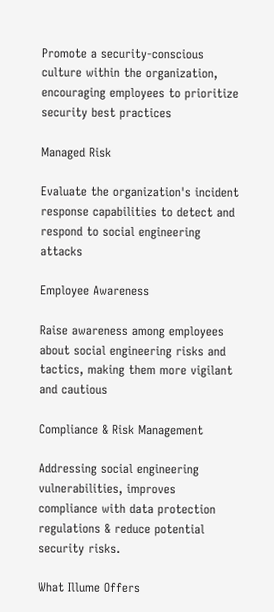Promote a security-conscious culture within the organization, encouraging employees to prioritize security best practices

Managed Risk

Evaluate the organization's incident response capabilities to detect and respond to social engineering attacks

Employee Awareness

Raise awareness among employees about social engineering risks and tactics, making them more vigilant and cautious

Compliance & Risk Management

Addressing social engineering vulnerabilities, improves compliance with data protection regulations & reduce potential security risks.

What Illume Offers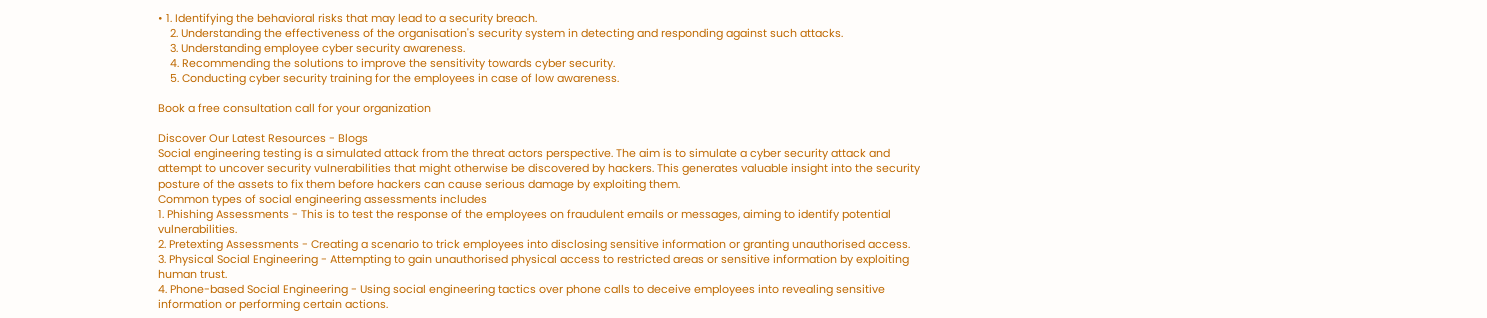• 1. Identifying the behavioral risks that may lead to a security breach.
    2. Understanding the effectiveness of the organisation's security system in detecting and responding against such attacks.
    3. Understanding employee cyber security awareness.
    4. Recommending the solutions to improve the sensitivity towards cyber security.
    5. Conducting cyber security training for the employees in case of low awareness.

Book a free consultation call for your organization

Discover Our Latest Resources - Blogs
Social engineering testing is a simulated attack from the threat actors perspective. The aim is to simulate a cyber security attack and attempt to uncover security vulnerabilities that might otherwise be discovered by hackers. This generates valuable insight into the security posture of the assets to fix them before hackers can cause serious damage by exploiting them.
Common types of social engineering assessments includes
1. Phishing Assessments - This is to test the response of the employees on fraudulent emails or messages, aiming to identify potential vulnerabilities.
2. Pretexting Assessments - Creating a scenario to trick employees into disclosing sensitive information or granting unauthorised access.
3. Physical Social Engineering - Attempting to gain unauthorised physical access to restricted areas or sensitive information by exploiting human trust.
4. Phone-based Social Engineering - Using social engineering tactics over phone calls to deceive employees into revealing sensitive information or performing certain actions.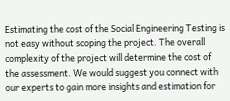Estimating the cost of the Social Engineering Testing is not easy without scoping the project. The overall complexity of the project will determine the cost of the assessment. We would suggest you connect with our experts to gain more insights and estimation for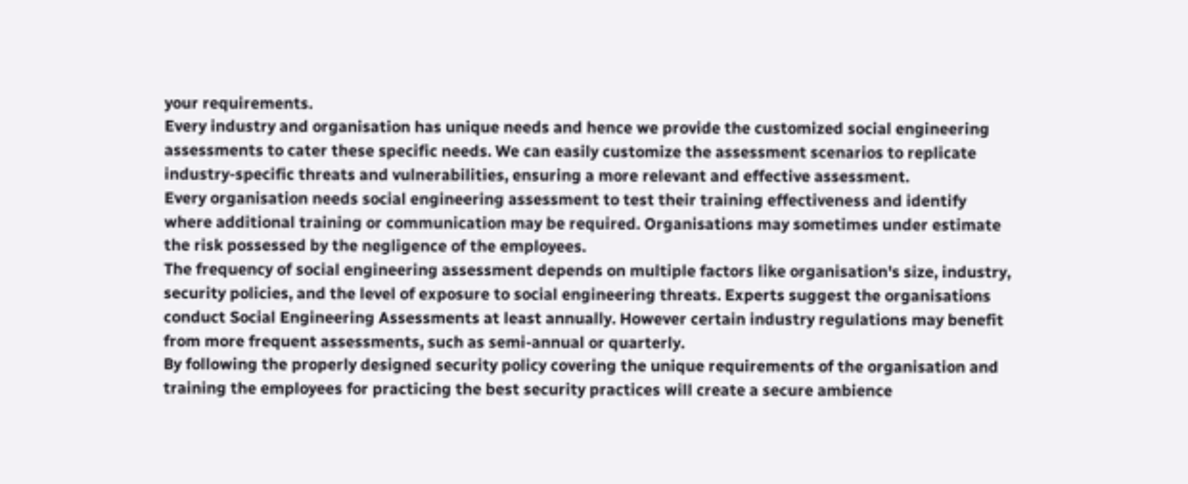your requirements.
Every industry and organisation has unique needs and hence we provide the customized social engineering assessments to cater these specific needs. We can easily customize the assessment scenarios to replicate industry-specific threats and vulnerabilities, ensuring a more relevant and effective assessment.
Every organisation needs social engineering assessment to test their training effectiveness and identify where additional training or communication may be required. Organisations may sometimes under estimate the risk possessed by the negligence of the employees.
The frequency of social engineering assessment depends on multiple factors like organisation's size, industry, security policies, and the level of exposure to social engineering threats. Experts suggest the organisations conduct Social Engineering Assessments at least annually. However certain industry regulations may benefit from more frequent assessments, such as semi-annual or quarterly.
By following the properly designed security policy covering the unique requirements of the organisation and training the employees for practicing the best security practices will create a secure ambience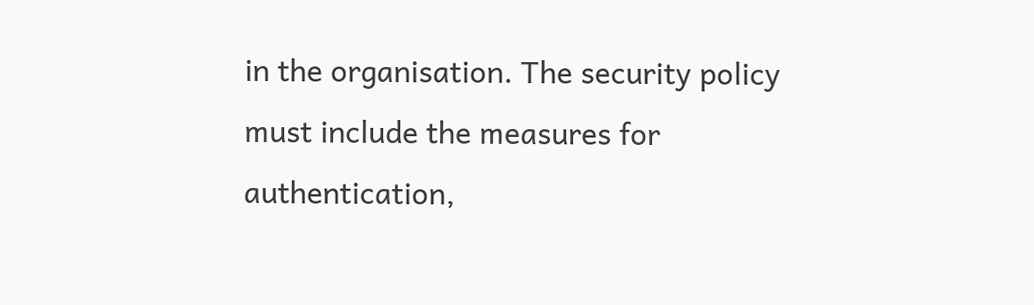in the organisation. The security policy must include the measures for authentication,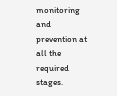monitoring and prevention at all the required stages.